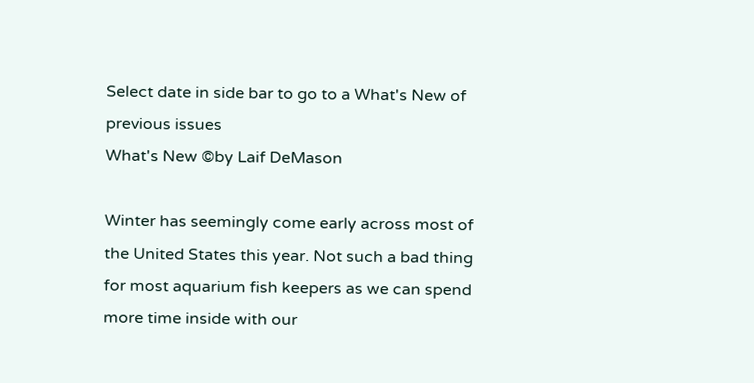Select date in side bar to go to a What's New of previous issues
What's New ©by Laif DeMason

Winter has seemingly come early across most of the United States this year. Not such a bad thing for most aquarium fish keepers as we can spend more time inside with our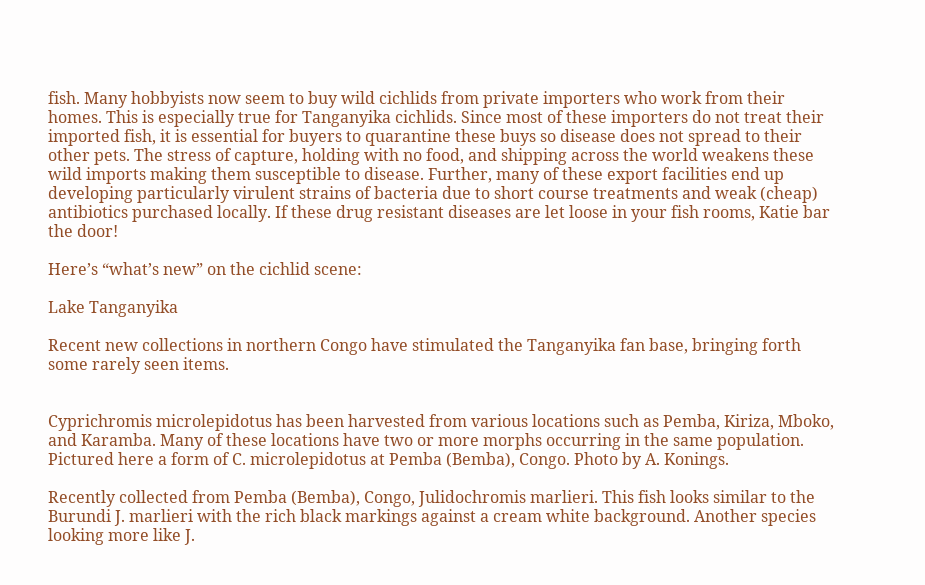fish. Many hobbyists now seem to buy wild cichlids from private importers who work from their homes. This is especially true for Tanganyika cichlids. Since most of these importers do not treat their imported fish, it is essential for buyers to quarantine these buys so disease does not spread to their other pets. The stress of capture, holding with no food, and shipping across the world weakens these wild imports making them susceptible to disease. Further, many of these export facilities end up developing particularly virulent strains of bacteria due to short course treatments and weak (cheap) antibiotics purchased locally. If these drug resistant diseases are let loose in your fish rooms, Katie bar the door!

Here’s “what’s new” on the cichlid scene:

Lake Tanganyika

Recent new collections in northern Congo have stimulated the Tanganyika fan base, bringing forth some rarely seen items.


Cyprichromis microlepidotus has been harvested from various locations such as Pemba, Kiriza, Mboko, and Karamba. Many of these locations have two or more morphs occurring in the same population. Pictured here a form of C. microlepidotus at Pemba (Bemba), Congo. Photo by A. Konings.

Recently collected from Pemba (Bemba), Congo, Julidochromis marlieri. This fish looks similar to the Burundi J. marlieri with the rich black markings against a cream white background. Another species looking more like J.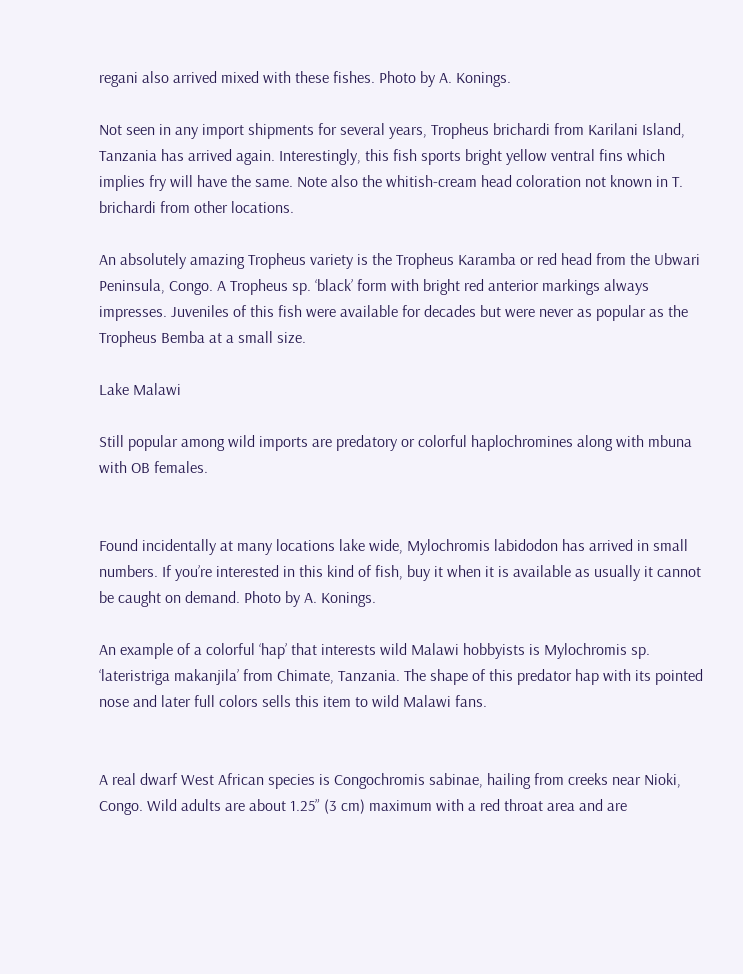regani also arrived mixed with these fishes. Photo by A. Konings.

Not seen in any import shipments for several years, Tropheus brichardi from Karilani Island, Tanzania has arrived again. Interestingly, this fish sports bright yellow ventral fins which implies fry will have the same. Note also the whitish-cream head coloration not known in T. brichardi from other locations.

An absolutely amazing Tropheus variety is the Tropheus Karamba or red head from the Ubwari Peninsula, Congo. A Tropheus sp. ‘black’ form with bright red anterior markings always impresses. Juveniles of this fish were available for decades but were never as popular as the Tropheus Bemba at a small size.

Lake Malawi

Still popular among wild imports are predatory or colorful haplochromines along with mbuna with OB females.


Found incidentally at many locations lake wide, Mylochromis labidodon has arrived in small numbers. If you’re interested in this kind of fish, buy it when it is available as usually it cannot be caught on demand. Photo by A. Konings.

An example of a colorful ‘hap’ that interests wild Malawi hobbyists is Mylochromis sp. ‘lateristriga makanjila’ from Chimate, Tanzania. The shape of this predator hap with its pointed nose and later full colors sells this item to wild Malawi fans.


A real dwarf West African species is Congochromis sabinae, hailing from creeks near Nioki, Congo. Wild adults are about 1.25” (3 cm) maximum with a red throat area and are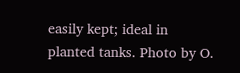easily kept; ideal in planted tanks. Photo by O.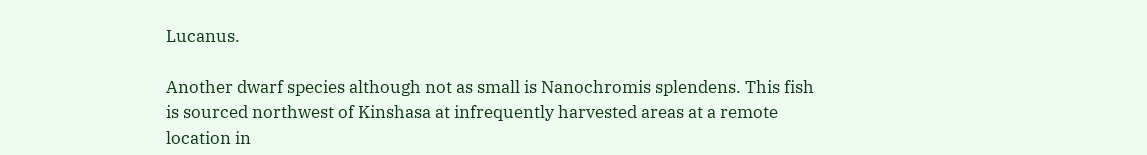Lucanus.

Another dwarf species although not as small is Nanochromis splendens. This fish is sourced northwest of Kinshasa at infrequently harvested areas at a remote location in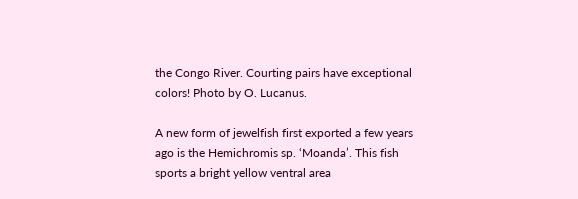the Congo River. Courting pairs have exceptional colors! Photo by O. Lucanus.

A new form of jewelfish first exported a few years ago is the Hemichromis sp. ‘Moanda’. This fish sports a bright yellow ventral area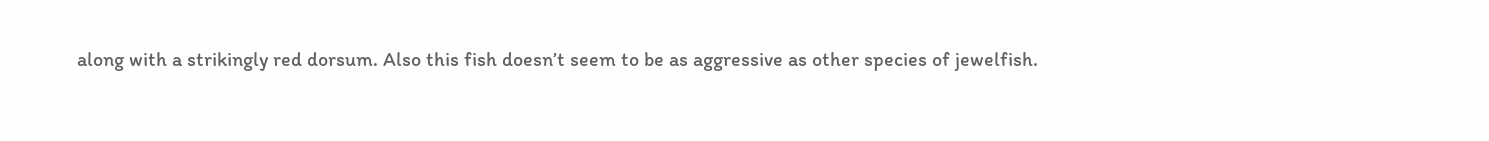along with a strikingly red dorsum. Also this fish doesn’t seem to be as aggressive as other species of jewelfish.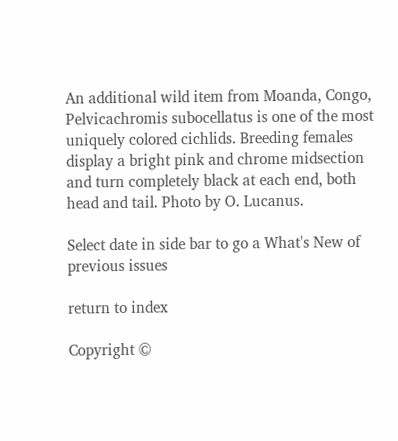An additional wild item from Moanda, Congo, Pelvicachromis subocellatus is one of the most uniquely colored cichlids. Breeding females display a bright pink and chrome midsection and turn completely black at each end, both head and tail. Photo by O. Lucanus.

Select date in side bar to go a What's New of previous issues

return to index

Copyright ©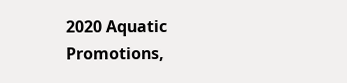2020 Aquatic Promotions,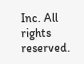Inc. All rights reserved.